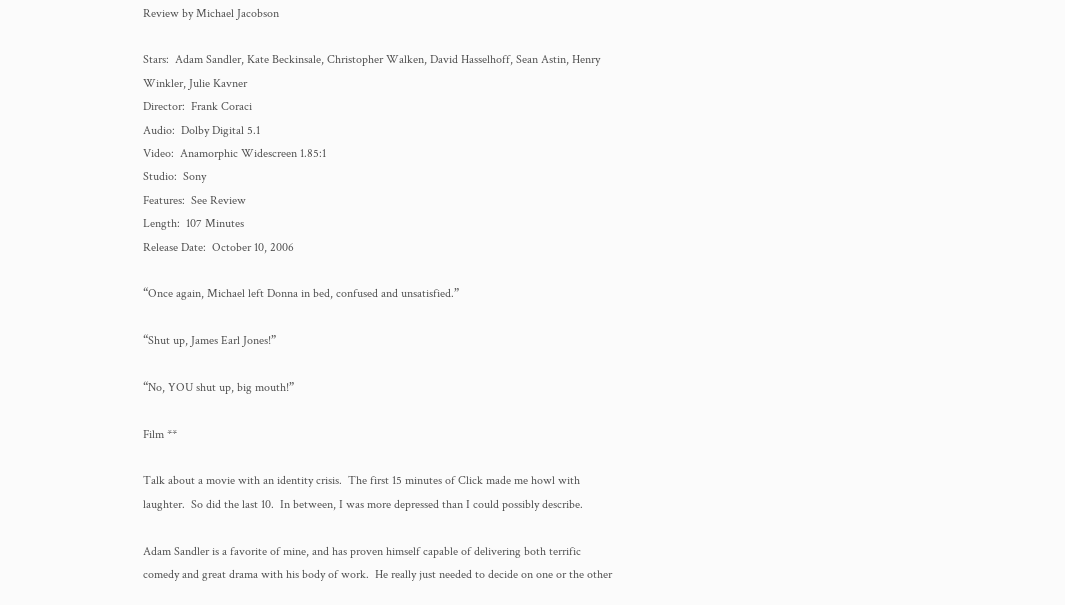Review by Michael Jacobson

Stars:  Adam Sandler, Kate Beckinsale, Christopher Walken, David Hasselhoff, Sean Astin, Henry Winkler, Julie Kavner
Director:  Frank Coraci
Audio:  Dolby Digital 5.1
Video:  Anamorphic Widescreen 1.85:1
Studio:  Sony
Features:  See Review
Length:  107 Minutes
Release Date:  October 10, 2006

“Once again, Michael left Donna in bed, confused and unsatisfied.”

“Shut up, James Earl Jones!”

“No, YOU shut up, big mouth!”

Film **

Talk about a movie with an identity crisis.  The first 15 minutes of Click made me howl with laughter.  So did the last 10.  In between, I was more depressed than I could possibly describe.

Adam Sandler is a favorite of mine, and has proven himself capable of delivering both terrific comedy and great drama with his body of work.  He really just needed to decide on one or the other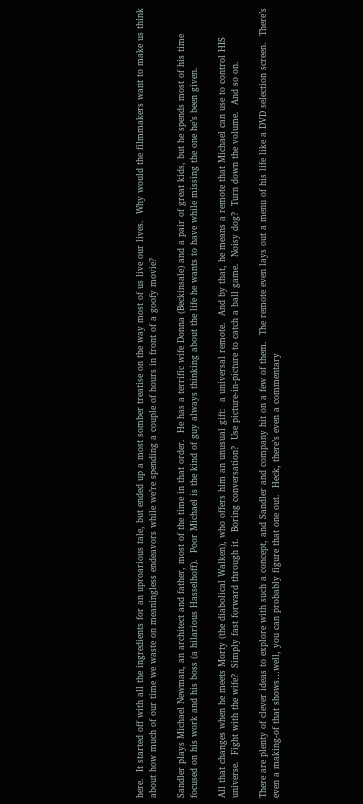here.  It started off with all the ingredients for an uproarious tale, but ended up a most somber treatise on the way most of us live our lives.  Why would the filmmakers want to make us think about how much of our time we waste on meaningless endeavors while we’re spending a couple of hours in front of a goofy movie?

Sandler plays Michael Newman, an architect and father, most of the time in that order.  He has a terrific wife Donna (Beckinsale) and a pair of great kids, but he spends most of his time focused on his work and his boss (a hilarious Hasselhoff).  Poor Michael is the kind of guy always thinking about the life he wants to have while missing the one he’s been given.

All that changes when he meets Morty (the diabolical Walken), who offers him an unusual gift:  a universal remote.  And by that, he means a remote that Michael can use to control HIS universe.  Fight with the wife?  Simply fast forward through it.  Boring conversation?  Use picture-in-picture to catch a ball game.  Noisy dog?  Turn down the volume.  And so on.

There are plenty of clever ideas to explore with such a concept, and Sandler and company hit on a few of them.  The remote even lays out a menu of his life like a DVD selection screen.  There’s even a making-of that shows…well, you can probably figure that one out.  Heck, there’s even a commentary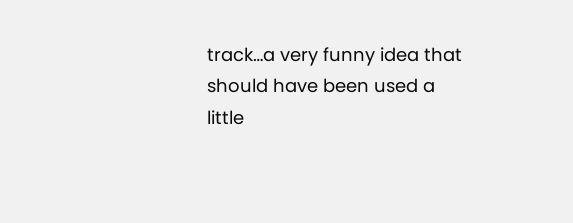track…a very funny idea that should have been used a little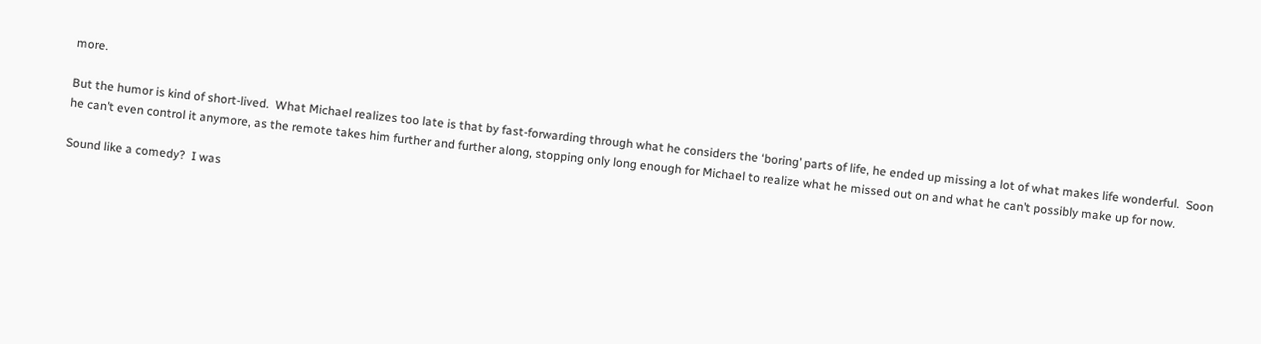more.

But the humor is kind of short-lived.  What Michael realizes too late is that by fast-forwarding through what he considers the ‘boring’ parts of life, he ended up missing a lot of what makes life wonderful.  Soon he can’t even control it anymore, as the remote takes him further and further along, stopping only long enough for Michael to realize what he missed out on and what he can’t possibly make up for now.

Sound like a comedy?  I was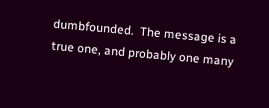dumbfounded.  The message is a true one, and probably one many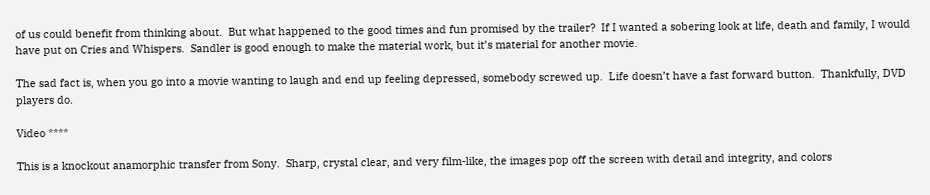of us could benefit from thinking about.  But what happened to the good times and fun promised by the trailer?  If I wanted a sobering look at life, death and family, I would have put on Cries and Whispers.  Sandler is good enough to make the material work, but it’s material for another movie.

The sad fact is, when you go into a movie wanting to laugh and end up feeling depressed, somebody screwed up.  Life doesn’t have a fast forward button.  Thankfully, DVD players do.

Video ****

This is a knockout anamorphic transfer from Sony.  Sharp, crystal clear, and very film-like, the images pop off the screen with detail and integrity, and colors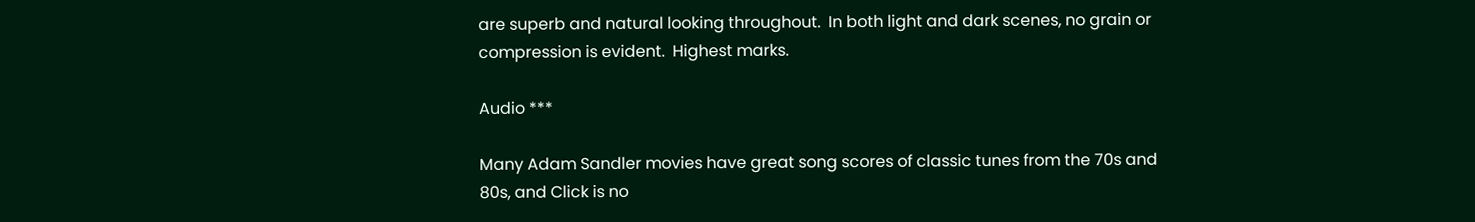are superb and natural looking throughout.  In both light and dark scenes, no grain or compression is evident.  Highest marks.

Audio ***

Many Adam Sandler movies have great song scores of classic tunes from the 70s and 80s, and Click is no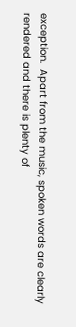exception.  Apart from the music, spoken words are clearly rendered and there is plenty of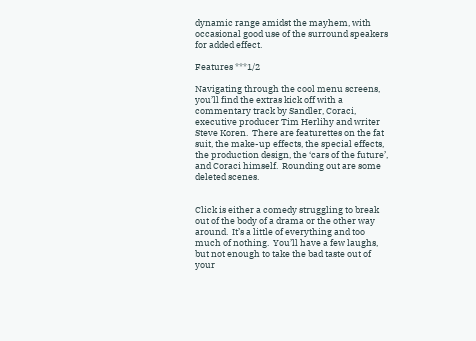dynamic range amidst the mayhem, with occasional good use of the surround speakers for added effect.

Features ***1/2

Navigating through the cool menu screens, you’ll find the extras kick off with a commentary track by Sandler, Coraci, executive producer Tim Herlihy and writer Steve Koren.  There are featurettes on the fat suit, the make-up effects, the special effects, the production design, the ‘cars of the future’, and Coraci himself.  Rounding out are some deleted scenes.


Click is either a comedy struggling to break out of the body of a drama or the other way around.  It’s a little of everything and too much of nothing.  You’ll have a few laughs, but not enough to take the bad taste out of your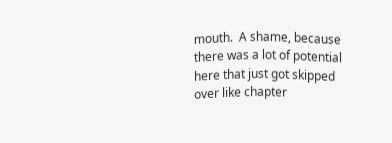mouth.  A shame, because there was a lot of potential here that just got skipped over like chapter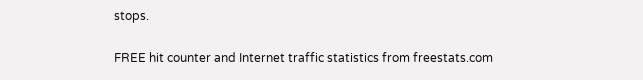stops.

FREE hit counter and Internet traffic statistics from freestats.com